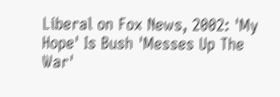Liberal on Fox News, 2002: 'My Hope' Is Bush 'Messes Up The War'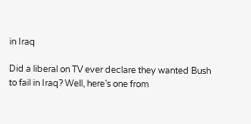in Iraq

Did a liberal on TV ever declare they wanted Bush to fail in Iraq? Well, here’s one from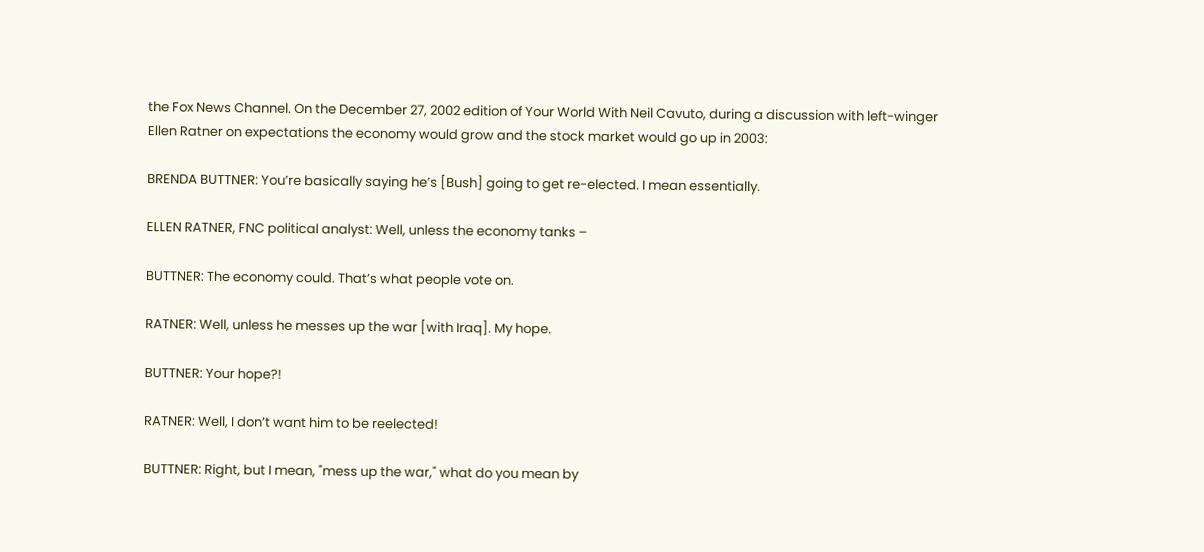the Fox News Channel. On the December 27, 2002 edition of Your World With Neil Cavuto, during a discussion with left-winger Ellen Ratner on expectations the economy would grow and the stock market would go up in 2003:

BRENDA BUTTNER: You’re basically saying he’s [Bush] going to get re-elected. I mean essentially.

ELLEN RATNER, FNC political analyst: Well, unless the economy tanks –

BUTTNER: The economy could. That’s what people vote on.

RATNER: Well, unless he messes up the war [with Iraq]. My hope.

BUTTNER: Your hope?!

RATNER: Well, I don’t want him to be reelected!

BUTTNER: Right, but I mean, "mess up the war," what do you mean by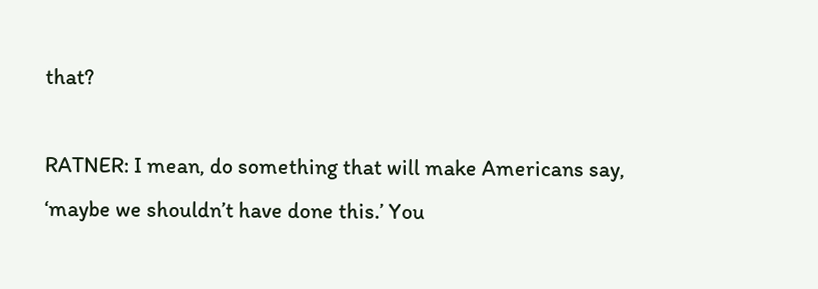that?

RATNER: I mean, do something that will make Americans say, ‘maybe we shouldn’t have done this.’ You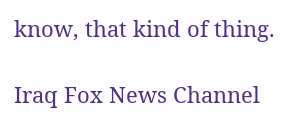know, that kind of thing.

Iraq Fox News Channel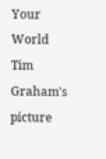Your World
Tim Graham's picture